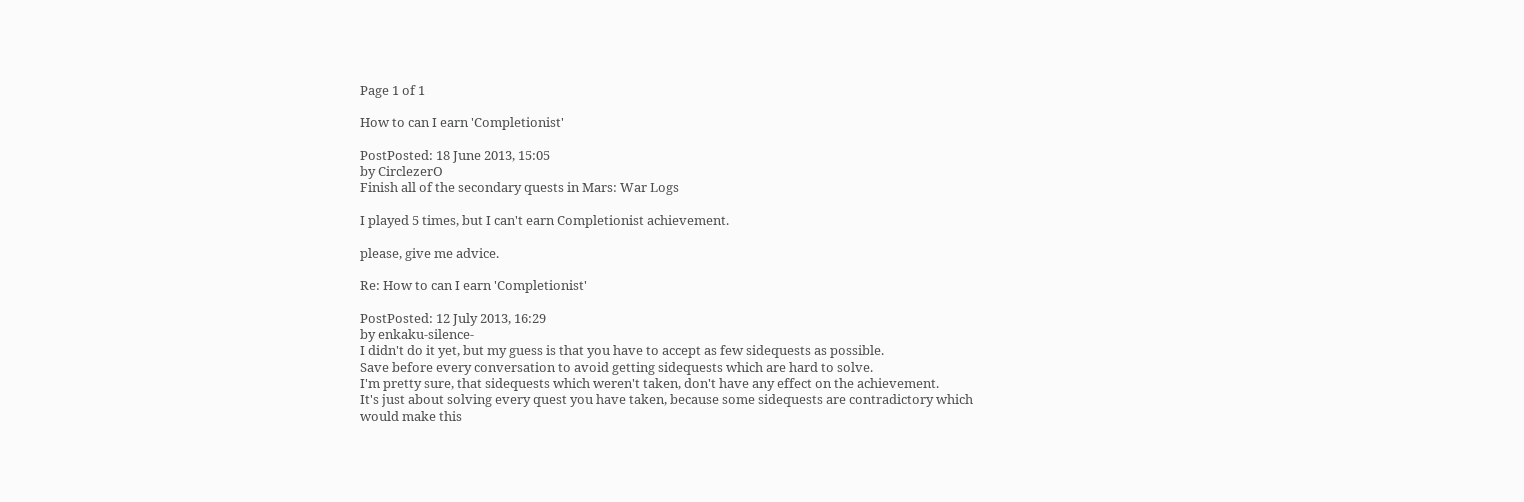Page 1 of 1

How to can I earn 'Completionist'

PostPosted: 18 June 2013, 15:05
by CirclezerO
Finish all of the secondary quests in Mars: War Logs

I played 5 times, but I can't earn Completionist achievement.

please, give me advice.

Re: How to can I earn 'Completionist'

PostPosted: 12 July 2013, 16:29
by enkaku-silence-
I didn't do it yet, but my guess is that you have to accept as few sidequests as possible.
Save before every conversation to avoid getting sidequests which are hard to solve.
I'm pretty sure, that sidequests which weren't taken, don't have any effect on the achievement.
It's just about solving every quest you have taken, because some sidequests are contradictory which would make this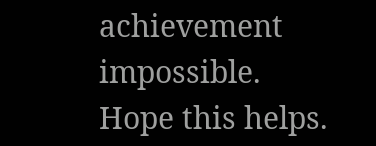achievement impossible.
Hope this helps.